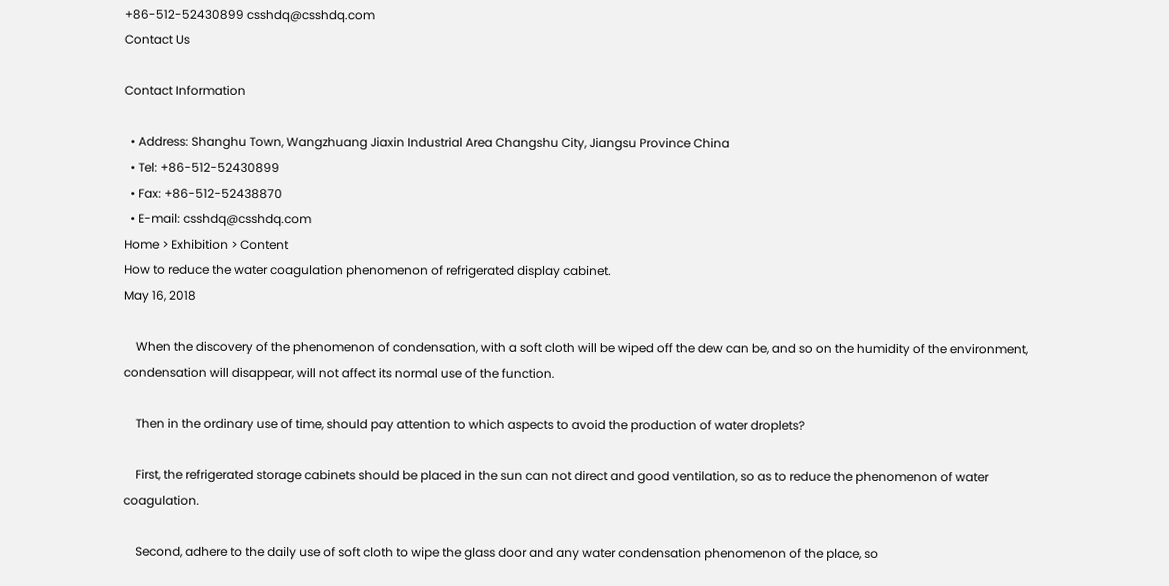+86-512-52430899 csshdq@csshdq.com
Contact Us

Contact Information

  • Address: Shanghu Town, Wangzhuang Jiaxin Industrial Area Changshu City, Jiangsu Province China
  • Tel: +86-512-52430899
  • Fax: +86-512-52438870
  • E-mail: csshdq@csshdq.com
Home > Exhibition > Content
How to reduce the water coagulation phenomenon of refrigerated display cabinet.
May 16, 2018

    When the discovery of the phenomenon of condensation, with a soft cloth will be wiped off the dew can be, and so on the humidity of the environment, condensation will disappear, will not affect its normal use of the function.

    Then in the ordinary use of time, should pay attention to which aspects to avoid the production of water droplets?

    First, the refrigerated storage cabinets should be placed in the sun can not direct and good ventilation, so as to reduce the phenomenon of water coagulation.

    Second, adhere to the daily use of soft cloth to wipe the glass door and any water condensation phenomenon of the place, so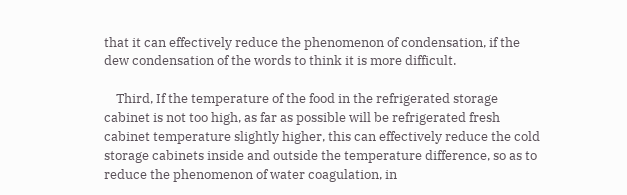that it can effectively reduce the phenomenon of condensation, if the dew condensation of the words to think it is more difficult.

    Third, If the temperature of the food in the refrigerated storage cabinet is not too high, as far as possible will be refrigerated fresh cabinet temperature slightly higher, this can effectively reduce the cold storage cabinets inside and outside the temperature difference, so as to reduce the phenomenon of water coagulation, in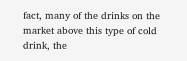fact, many of the drinks on the market above this type of cold drink, the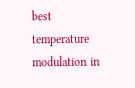best temperature modulation in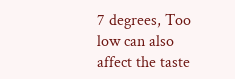7 degrees, Too low can also affect the taste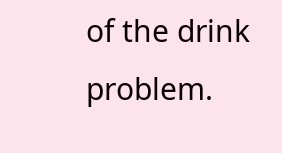of the drink problem.